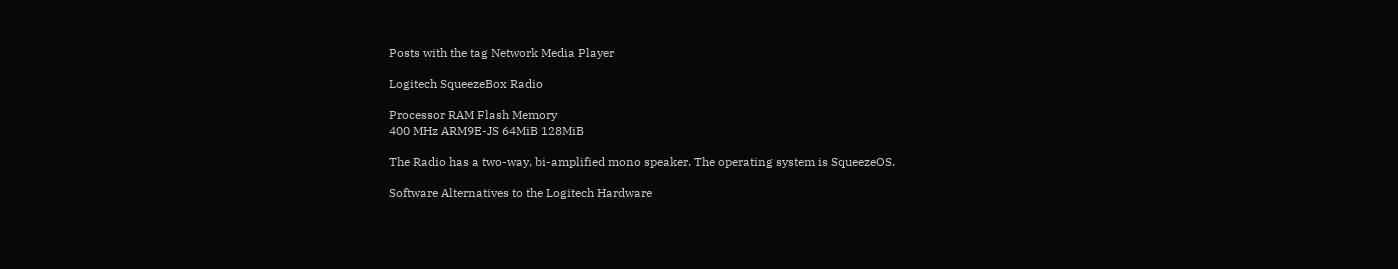Posts with the tag Network Media Player

Logitech SqueezeBox Radio

Processor RAM Flash Memory
400 MHz ARM9E-JS 64MiB 128MiB

The Radio has a two-way, bi-amplified mono speaker. The operating system is SqueezeOS.

Software Alternatives to the Logitech Hardware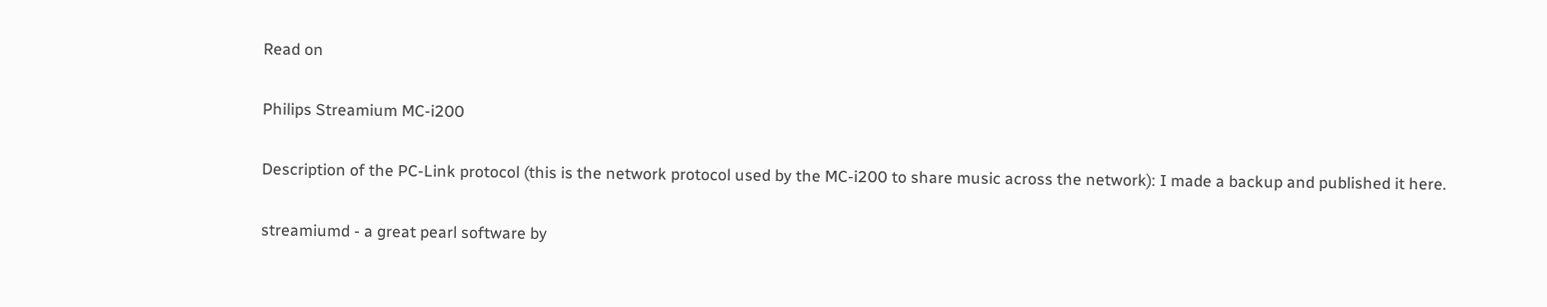Read on

Philips Streamium MC-i200

Description of the PC-Link protocol (this is the network protocol used by the MC-i200 to share music across the network): I made a backup and published it here.

streamiumd - a great pearl software by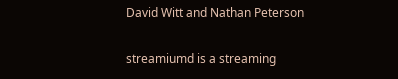David Witt and Nathan Peterson

streamiumd is a streaming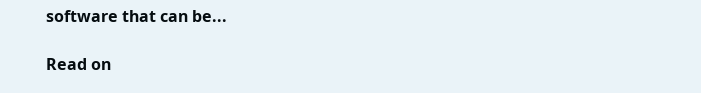software that can be...

Read on